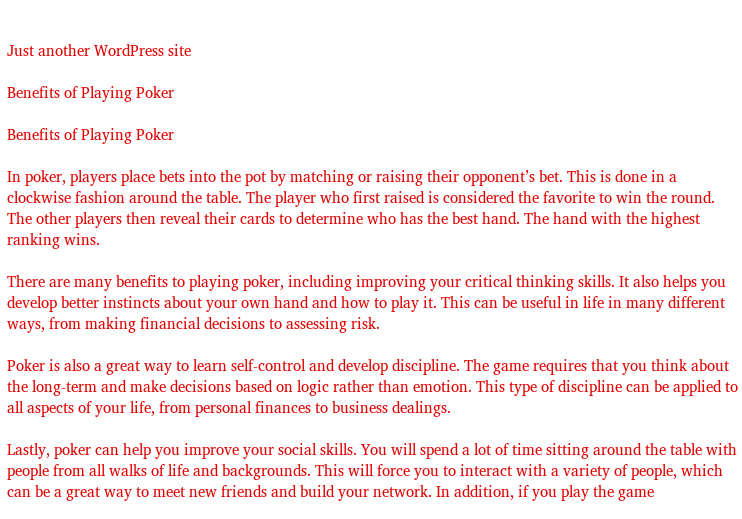Just another WordPress site

Benefits of Playing Poker

Benefits of Playing Poker

In poker, players place bets into the pot by matching or raising their opponent’s bet. This is done in a clockwise fashion around the table. The player who first raised is considered the favorite to win the round. The other players then reveal their cards to determine who has the best hand. The hand with the highest ranking wins.

There are many benefits to playing poker, including improving your critical thinking skills. It also helps you develop better instincts about your own hand and how to play it. This can be useful in life in many different ways, from making financial decisions to assessing risk.

Poker is also a great way to learn self-control and develop discipline. The game requires that you think about the long-term and make decisions based on logic rather than emotion. This type of discipline can be applied to all aspects of your life, from personal finances to business dealings.

Lastly, poker can help you improve your social skills. You will spend a lot of time sitting around the table with people from all walks of life and backgrounds. This will force you to interact with a variety of people, which can be a great way to meet new friends and build your network. In addition, if you play the game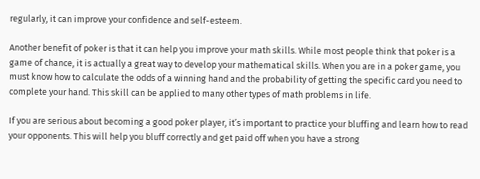regularly, it can improve your confidence and self-esteem.

Another benefit of poker is that it can help you improve your math skills. While most people think that poker is a game of chance, it is actually a great way to develop your mathematical skills. When you are in a poker game, you must know how to calculate the odds of a winning hand and the probability of getting the specific card you need to complete your hand. This skill can be applied to many other types of math problems in life.

If you are serious about becoming a good poker player, it’s important to practice your bluffing and learn how to read your opponents. This will help you bluff correctly and get paid off when you have a strong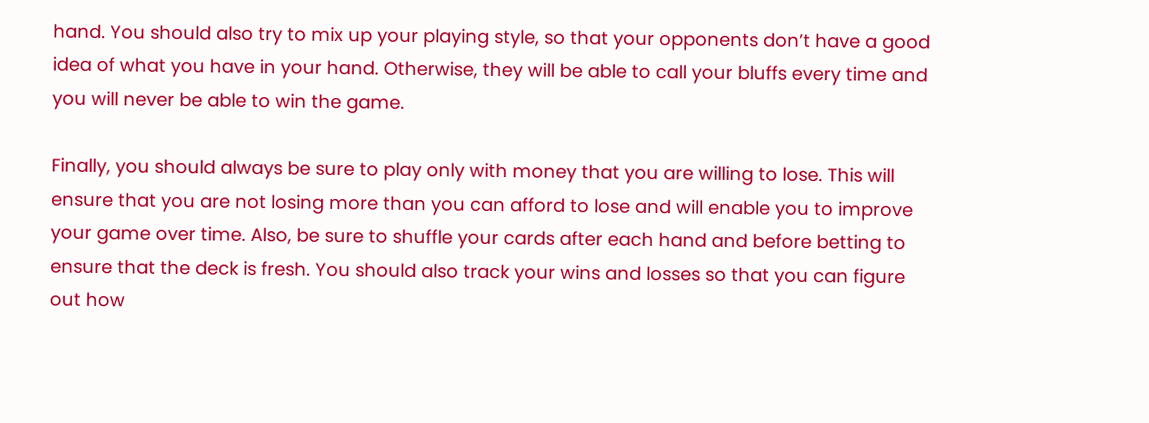hand. You should also try to mix up your playing style, so that your opponents don’t have a good idea of what you have in your hand. Otherwise, they will be able to call your bluffs every time and you will never be able to win the game.

Finally, you should always be sure to play only with money that you are willing to lose. This will ensure that you are not losing more than you can afford to lose and will enable you to improve your game over time. Also, be sure to shuffle your cards after each hand and before betting to ensure that the deck is fresh. You should also track your wins and losses so that you can figure out how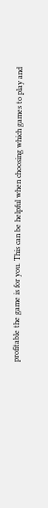profitable the game is for you. This can be helpful when choosing which games to play and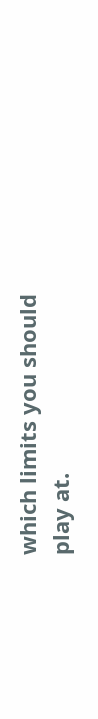which limits you should play at.